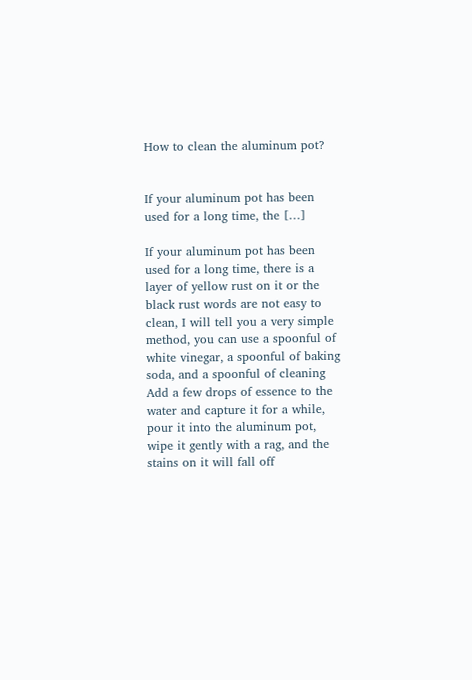How to clean the aluminum pot?


If your aluminum pot has been used for a long time, the […]

If your aluminum pot has been used for a long time, there is a layer of yellow rust on it or the black rust words are not easy to clean, I will tell you a very simple method, you can use a spoonful of white vinegar, a spoonful of baking soda, and a spoonful of cleaning Add a few drops of essence to the water and capture it for a while, pour it into the aluminum pot, wipe it gently with a rag, and the stains on it will fall off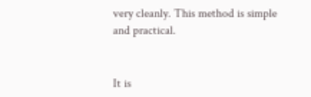very cleanly. This method is simple and practical.


It is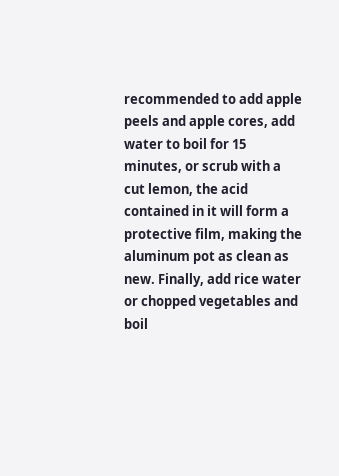recommended to add apple peels and apple cores, add water to boil for 15 minutes, or scrub with a cut lemon, the acid contained in it will form a protective film, making the aluminum pot as clean as new. Finally, add rice water or chopped vegetables and boil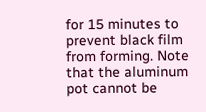for 15 minutes to prevent black film from forming. Note that the aluminum pot cannot be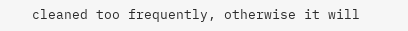cleaned too frequently, otherwise it will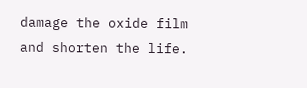damage the oxide film and shorten the life.